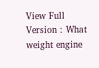View Full Version : What weight engine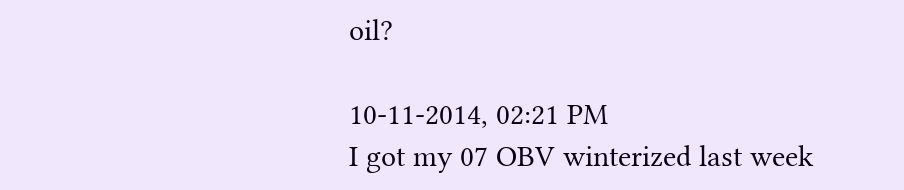oil?

10-11-2014, 02:21 PM
I got my 07 OBV winterized last week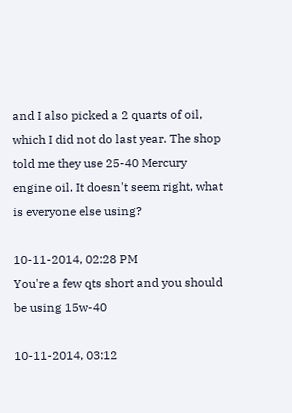and I also picked a 2 quarts of oil, which I did not do last year. The shop told me they use 25-40 Mercury engine oil. It doesn't seem right, what is everyone else using?

10-11-2014, 02:28 PM
You're a few qts short and you should be using 15w-40

10-11-2014, 03:12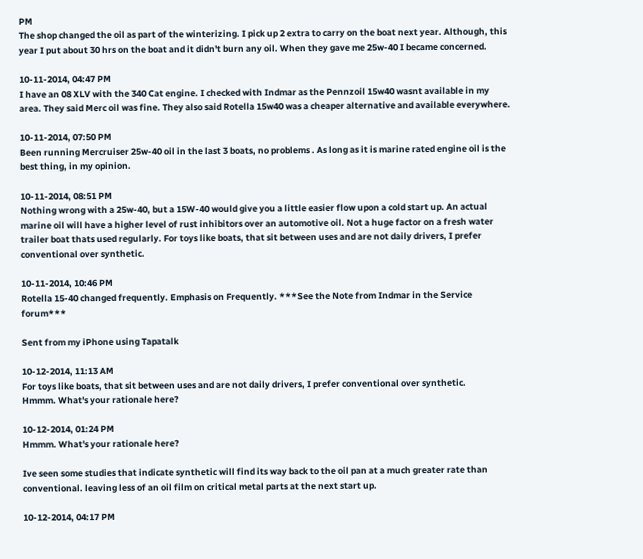PM
The shop changed the oil as part of the winterizing. I pick up 2 extra to carry on the boat next year. Although, this year I put about 30 hrs on the boat and it didn't burn any oil. When they gave me 25w-40 I became concerned.

10-11-2014, 04:47 PM
I have an 08 XLV with the 340 Cat engine. I checked with Indmar as the Pennzoil 15w40 wasnt available in my area. They said Merc oil was fine. They also said Rotella 15w40 was a cheaper alternative and available everywhere.

10-11-2014, 07:50 PM
Been running Mercruiser 25w-40 oil in the last 3 boats, no problems . As long as it is marine rated engine oil is the best thing, in my opinion.

10-11-2014, 08:51 PM
Nothing wrong with a 25w-40, but a 15W-40 would give you a little easier flow upon a cold start up. An actual marine oil will have a higher level of rust inhibitors over an automotive oil. Not a huge factor on a fresh water trailer boat thats used regularly. For toys like boats, that sit between uses and are not daily drivers, I prefer conventional over synthetic.

10-11-2014, 10:46 PM
Rotella 15-40 changed frequently. Emphasis on Frequently. ***See the Note from Indmar in the Service forum***

Sent from my iPhone using Tapatalk

10-12-2014, 11:13 AM
For toys like boats, that sit between uses and are not daily drivers, I prefer conventional over synthetic.
Hmmm. What's your rationale here?

10-12-2014, 01:24 PM
Hmmm. What's your rationale here?

Ive seen some studies that indicate synthetic will find its way back to the oil pan at a much greater rate than conventional. leaving less of an oil film on critical metal parts at the next start up.

10-12-2014, 04:17 PM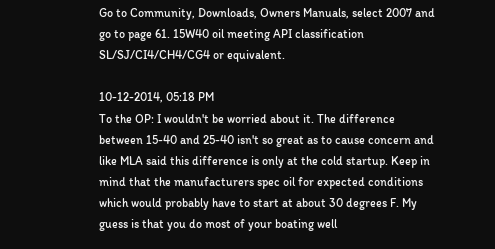Go to Community, Downloads, Owners Manuals, select 2007 and go to page 61. 15W40 oil meeting API classification SL/SJ/CI4/CH4/CG4 or equivalent.

10-12-2014, 05:18 PM
To the OP: I wouldn't be worried about it. The difference between 15-40 and 25-40 isn't so great as to cause concern and like MLA said this difference is only at the cold startup. Keep in mind that the manufacturers spec oil for expected conditions which would probably have to start at about 30 degrees F. My guess is that you do most of your boating well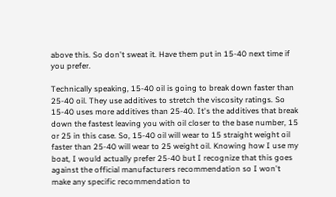above this. So don't sweat it. Have them put in 15-40 next time if you prefer.

Technically speaking, 15-40 oil is going to break down faster than 25-40 oil. They use additives to stretch the viscosity ratings. So 15-40 uses more additives than 25-40. It's the additives that break down the fastest leaving you with oil closer to the base number, 15 or 25 in this case. So, 15-40 oil will wear to 15 straight weight oil faster than 25-40 will wear to 25 weight oil. Knowing how I use my boat, I would actually prefer 25-40 but I recognize that this goes against the official manufacturers recommendation so I won't make any specific recommendation to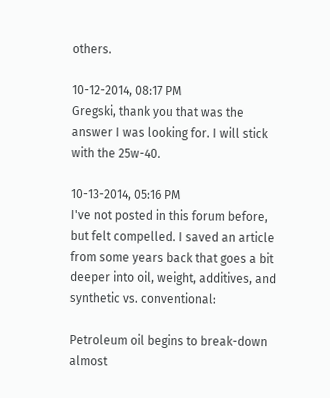others.

10-12-2014, 08:17 PM
Gregski, thank you that was the answer I was looking for. I will stick with the 25w-40.

10-13-2014, 05:16 PM
I've not posted in this forum before, but felt compelled. I saved an article from some years back that goes a bit deeper into oil, weight, additives, and synthetic vs. conventional:

Petroleum oil begins to break-down almost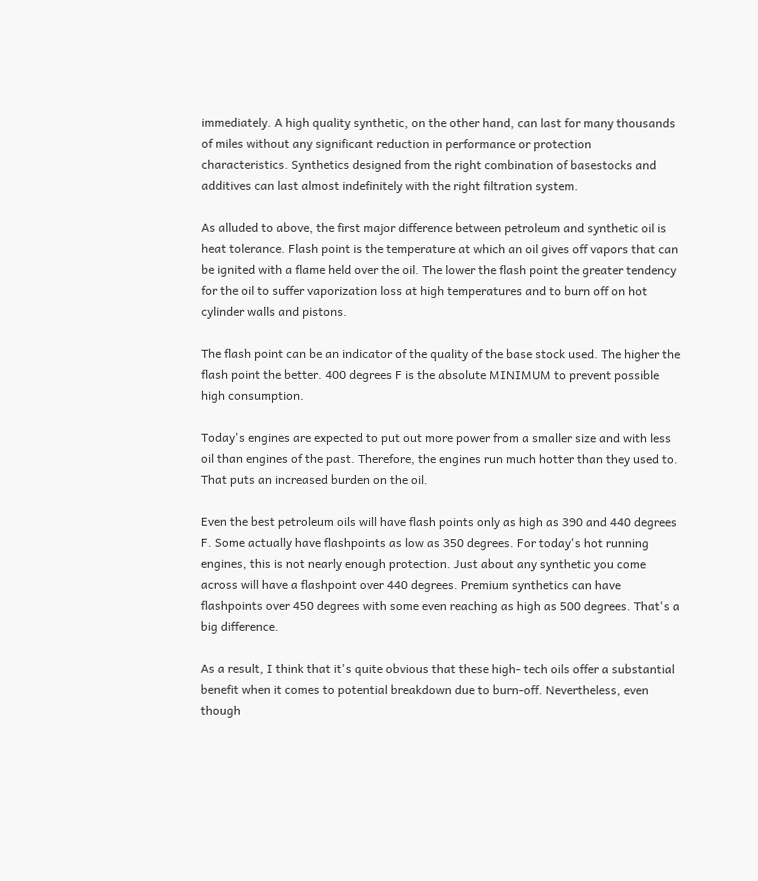immediately. A high quality synthetic, on the other hand, can last for many thousands of miles without any significant reduction in performance or protection characteristics. Synthetics designed from the right combination of basestocks and additives can last almost indefinitely with the right filtration system.

As alluded to above, the first major difference between petroleum and synthetic oil is heat tolerance. Flash point is the temperature at which an oil gives off vapors that can be ignited with a flame held over the oil. The lower the flash point the greater tendency for the oil to suffer vaporization loss at high temperatures and to burn off on hot cylinder walls and pistons.

The flash point can be an indicator of the quality of the base stock used. The higher the flash point the better. 400 degrees F is the absolute MINIMUM to prevent possible high consumption.

Today's engines are expected to put out more power from a smaller size and with less oil than engines of the past. Therefore, the engines run much hotter than they used to. That puts an increased burden on the oil.

Even the best petroleum oils will have flash points only as high as 390 and 440 degrees F. Some actually have flashpoints as low as 350 degrees. For today's hot running engines, this is not nearly enough protection. Just about any synthetic you come across will have a flashpoint over 440 degrees. Premium synthetics can have flashpoints over 450 degrees with some even reaching as high as 500 degrees. That's a big difference.

As a result, I think that it's quite obvious that these high- tech oils offer a substantial benefit when it comes to potential breakdown due to burn-off. Nevertheless, even though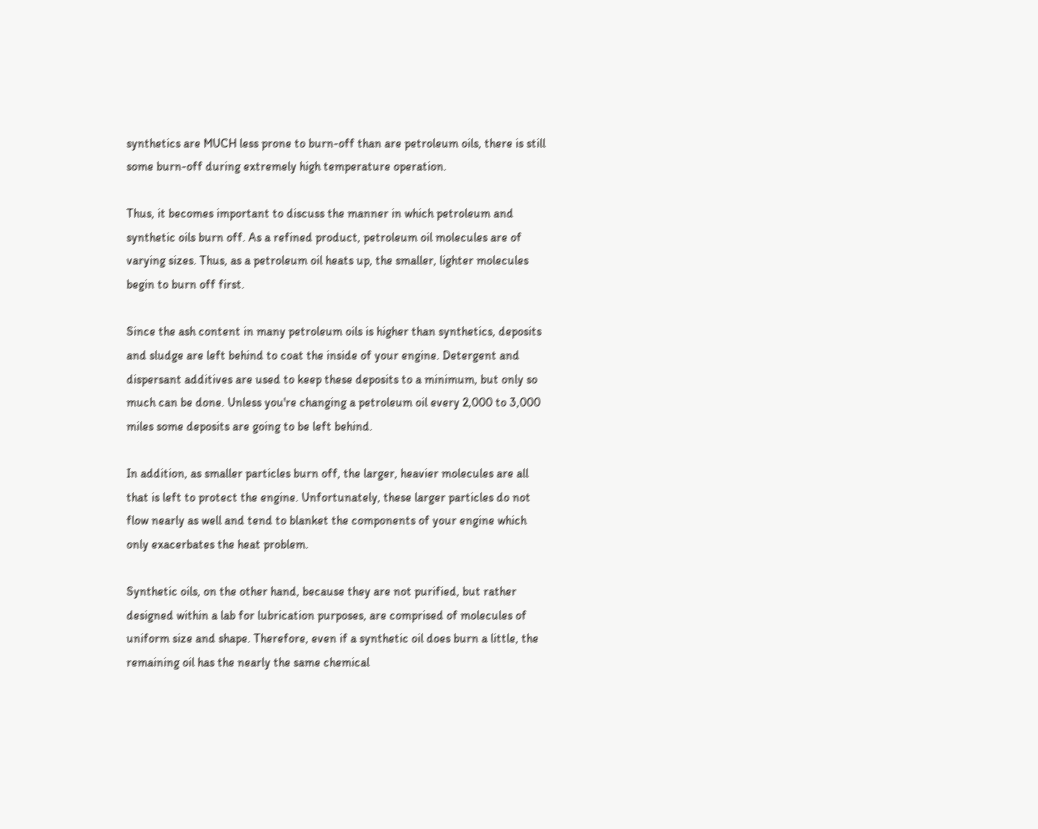synthetics are MUCH less prone to burn-off than are petroleum oils, there is still some burn-off during extremely high temperature operation.

Thus, it becomes important to discuss the manner in which petroleum and synthetic oils burn off. As a refined product, petroleum oil molecules are of varying sizes. Thus, as a petroleum oil heats up, the smaller, lighter molecules begin to burn off first.

Since the ash content in many petroleum oils is higher than synthetics, deposits and sludge are left behind to coat the inside of your engine. Detergent and dispersant additives are used to keep these deposits to a minimum, but only so much can be done. Unless you're changing a petroleum oil every 2,000 to 3,000 miles some deposits are going to be left behind.

In addition, as smaller particles burn off, the larger, heavier molecules are all that is left to protect the engine. Unfortunately, these larger particles do not flow nearly as well and tend to blanket the components of your engine which only exacerbates the heat problem.

Synthetic oils, on the other hand, because they are not purified, but rather designed within a lab for lubrication purposes, are comprised of molecules of uniform size and shape. Therefore, even if a synthetic oil does burn a little, the remaining oil has the nearly the same chemical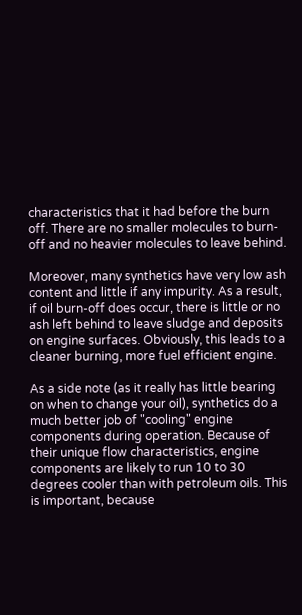characteristics that it had before the burn off. There are no smaller molecules to burn-off and no heavier molecules to leave behind.

Moreover, many synthetics have very low ash content and little if any impurity. As a result, if oil burn-off does occur, there is little or no ash left behind to leave sludge and deposits on engine surfaces. Obviously, this leads to a cleaner burning, more fuel efficient engine.

As a side note (as it really has little bearing on when to change your oil), synthetics do a much better job of "cooling" engine components during operation. Because of their unique flow characteristics, engine components are likely to run 10 to 30 degrees cooler than with petroleum oils. This is important, because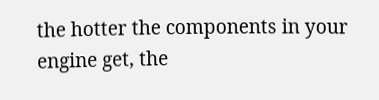the hotter the components in your engine get, the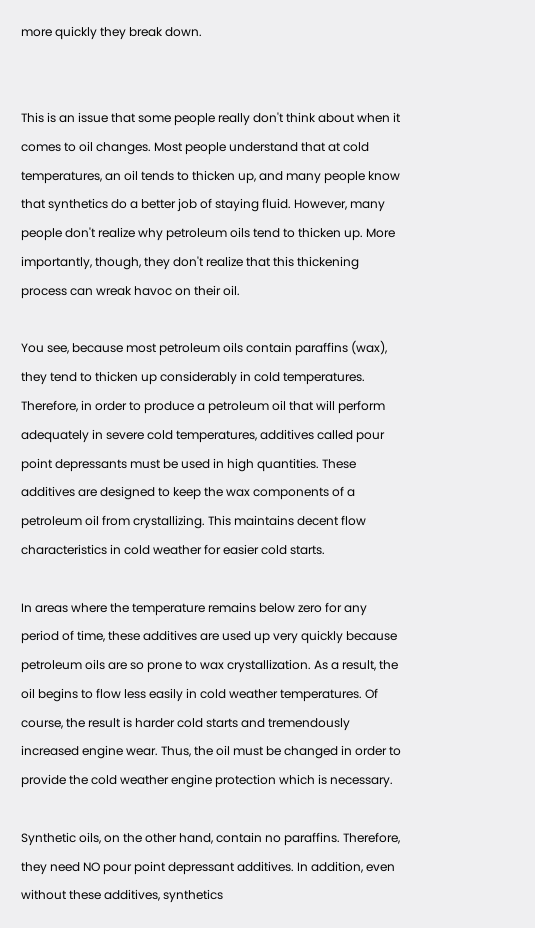more quickly they break down.


This is an issue that some people really don't think about when it comes to oil changes. Most people understand that at cold temperatures, an oil tends to thicken up, and many people know that synthetics do a better job of staying fluid. However, many people don't realize why petroleum oils tend to thicken up. More importantly, though, they don't realize that this thickening process can wreak havoc on their oil.

You see, because most petroleum oils contain paraffins (wax), they tend to thicken up considerably in cold temperatures. Therefore, in order to produce a petroleum oil that will perform adequately in severe cold temperatures, additives called pour point depressants must be used in high quantities. These additives are designed to keep the wax components of a petroleum oil from crystallizing. This maintains decent flow characteristics in cold weather for easier cold starts.

In areas where the temperature remains below zero for any period of time, these additives are used up very quickly because petroleum oils are so prone to wax crystallization. As a result, the oil begins to flow less easily in cold weather temperatures. Of course, the result is harder cold starts and tremendously increased engine wear. Thus, the oil must be changed in order to provide the cold weather engine protection which is necessary.

Synthetic oils, on the other hand, contain no paraffins. Therefore, they need NO pour point depressant additives. In addition, even without these additives, synthetics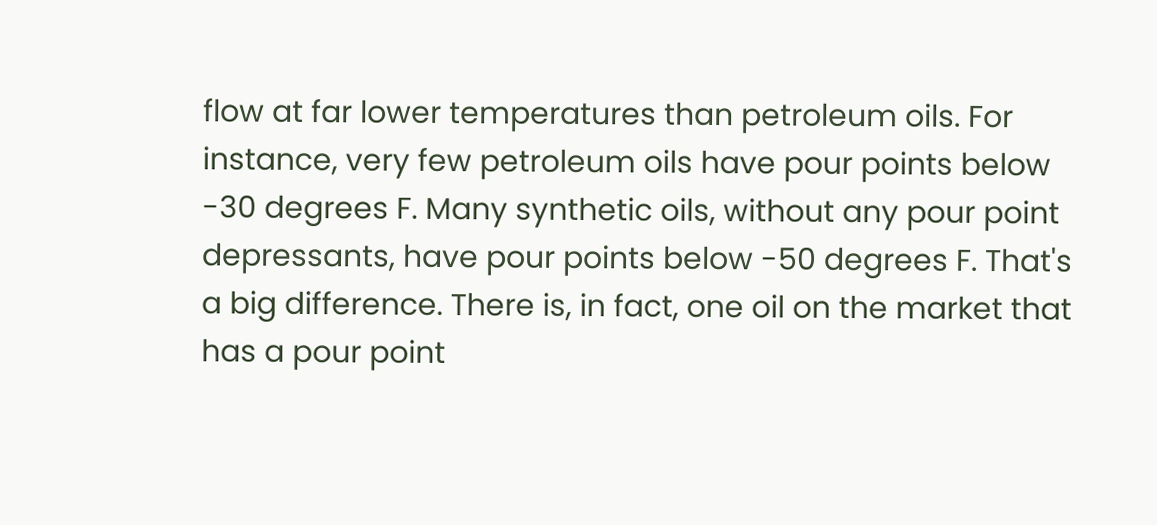flow at far lower temperatures than petroleum oils. For instance, very few petroleum oils have pour points below -30 degrees F. Many synthetic oils, without any pour point depressants, have pour points below -50 degrees F. That's a big difference. There is, in fact, one oil on the market that has a pour point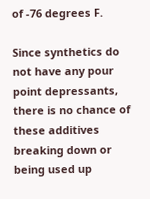of -76 degrees F.

Since synthetics do not have any pour point depressants, there is no chance of these additives breaking down or being used up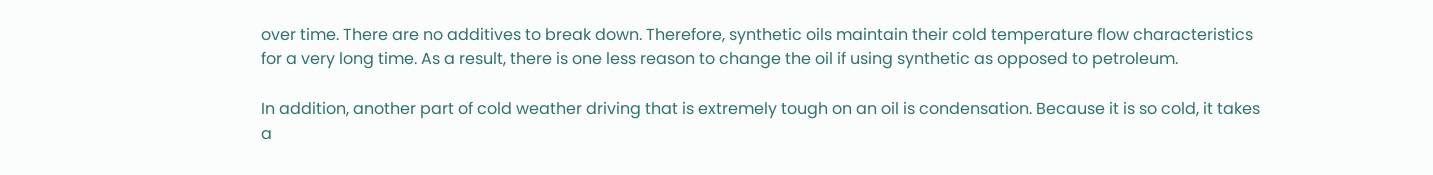over time. There are no additives to break down. Therefore, synthetic oils maintain their cold temperature flow characteristics for a very long time. As a result, there is one less reason to change the oil if using synthetic as opposed to petroleum.

In addition, another part of cold weather driving that is extremely tough on an oil is condensation. Because it is so cold, it takes a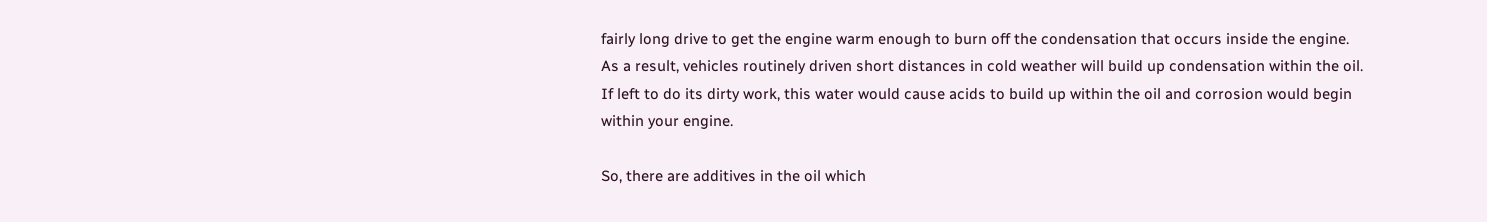fairly long drive to get the engine warm enough to burn off the condensation that occurs inside the engine. As a result, vehicles routinely driven short distances in cold weather will build up condensation within the oil. If left to do its dirty work, this water would cause acids to build up within the oil and corrosion would begin within your engine.

So, there are additives in the oil which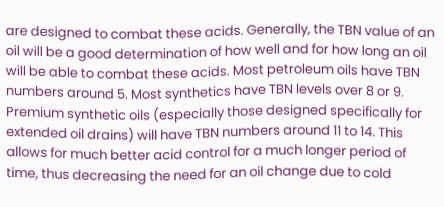are designed to combat these acids. Generally, the TBN value of an oil will be a good determination of how well and for how long an oil will be able to combat these acids. Most petroleum oils have TBN numbers around 5. Most synthetics have TBN levels over 8 or 9. Premium synthetic oils (especially those designed specifically for extended oil drains) will have TBN numbers around 11 to 14. This allows for much better acid control for a much longer period of time, thus decreasing the need for an oil change due to cold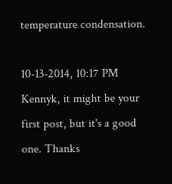temperature condensation.

10-13-2014, 10:17 PM
Kennyk, it might be your first post, but it's a good one. Thanks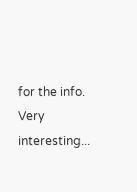for the info. Very interesting...